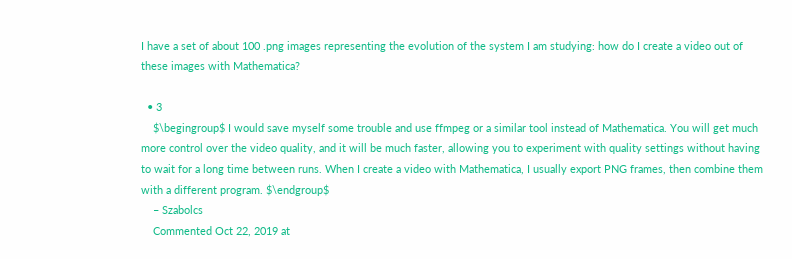I have a set of about 100 .png images representing the evolution of the system I am studying: how do I create a video out of these images with Mathematica?

  • 3
    $\begingroup$ I would save myself some trouble and use ffmpeg or a similar tool instead of Mathematica. You will get much more control over the video quality, and it will be much faster, allowing you to experiment with quality settings without having to wait for a long time between runs. When I create a video with Mathematica, I usually export PNG frames, then combine them with a different program. $\endgroup$
    – Szabolcs
    Commented Oct 22, 2019 at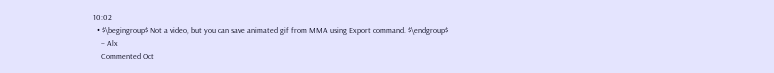10:02
  • $\begingroup$ Not a video, but you can save animated gif from MMA using Export command. $\endgroup$
    – Alx
    Commented Oct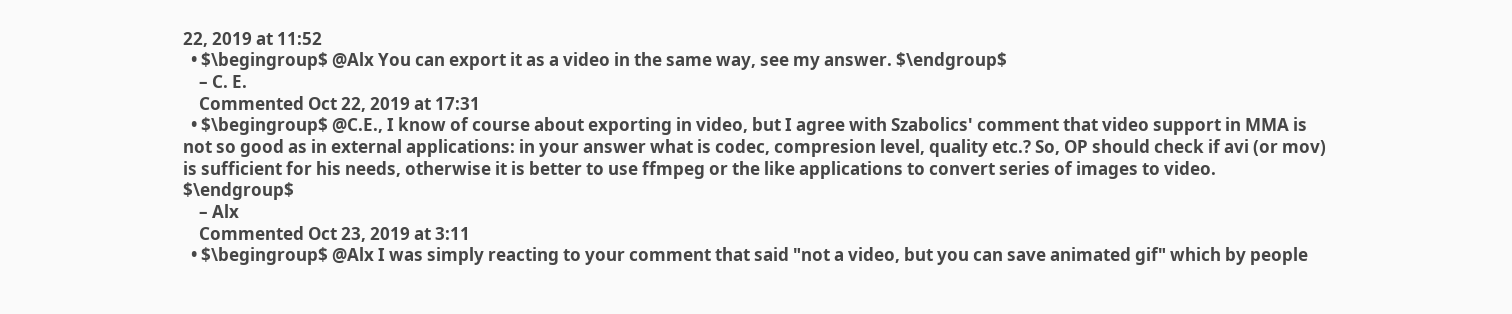22, 2019 at 11:52
  • $\begingroup$ @Alx You can export it as a video in the same way, see my answer. $\endgroup$
    – C. E.
    Commented Oct 22, 2019 at 17:31
  • $\begingroup$ @C.E., I know of course about exporting in video, but I agree with Szabolics' comment that video support in MMA is not so good as in external applications: in your answer what is codec, compresion level, quality etc.? So, OP should check if avi (or mov) is sufficient for his needs, otherwise it is better to use ffmpeg or the like applications to convert series of images to video. $\endgroup$
    – Alx
    Commented Oct 23, 2019 at 3:11
  • $\begingroup$ @Alx I was simply reacting to your comment that said "not a video, but you can save animated gif" which by people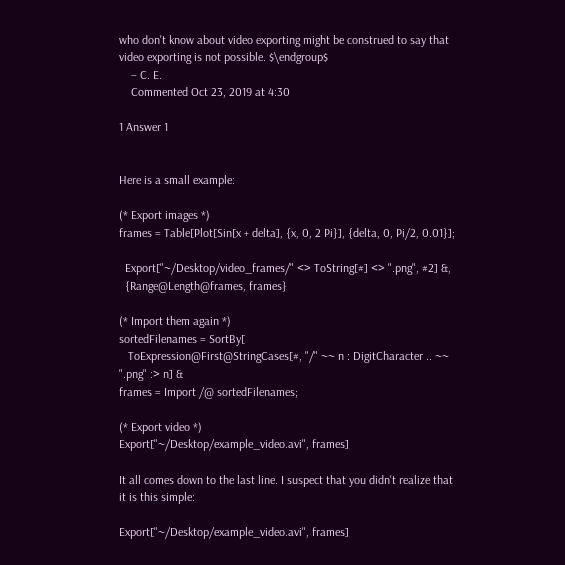who don't know about video exporting might be construed to say that video exporting is not possible. $\endgroup$
    – C. E.
    Commented Oct 23, 2019 at 4:30

1 Answer 1


Here is a small example:

(* Export images *)
frames = Table[Plot[Sin[x + delta], {x, 0, 2 Pi}], {delta, 0, Pi/2, 0.01}];

  Export["~/Desktop/video_frames/" <> ToString[#] <> ".png", #2] &,
  {Range@Length@frames, frames}

(* Import them again *)
sortedFilenames = SortBy[
   ToExpression@First@StringCases[#, "/" ~~ n : DigitCharacter .. ~~ ".png" :> n] &
frames = Import /@ sortedFilenames;

(* Export video *)
Export["~/Desktop/example_video.avi", frames]

It all comes down to the last line. I suspect that you didn't realize that it is this simple:

Export["~/Desktop/example_video.avi", frames]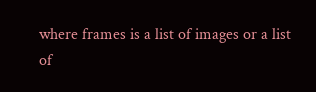where frames is a list of images or a list of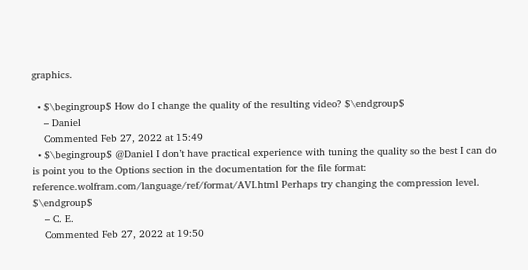graphics.

  • $\begingroup$ How do I change the quality of the resulting video? $\endgroup$
    – Daniel
    Commented Feb 27, 2022 at 15:49
  • $\begingroup$ @Daniel I don’t have practical experience with tuning the quality so the best I can do is point you to the Options section in the documentation for the file format: reference.wolfram.com/language/ref/format/AVI.html Perhaps try changing the compression level. $\endgroup$
    – C. E.
    Commented Feb 27, 2022 at 19:50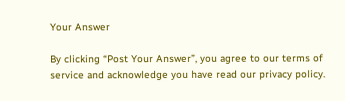Your Answer

By clicking “Post Your Answer”, you agree to our terms of service and acknowledge you have read our privacy policy.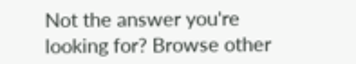Not the answer you're looking for? Browse other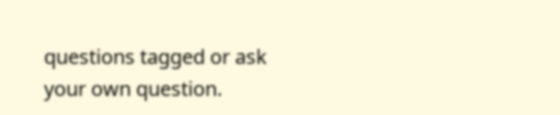questions tagged or ask your own question.